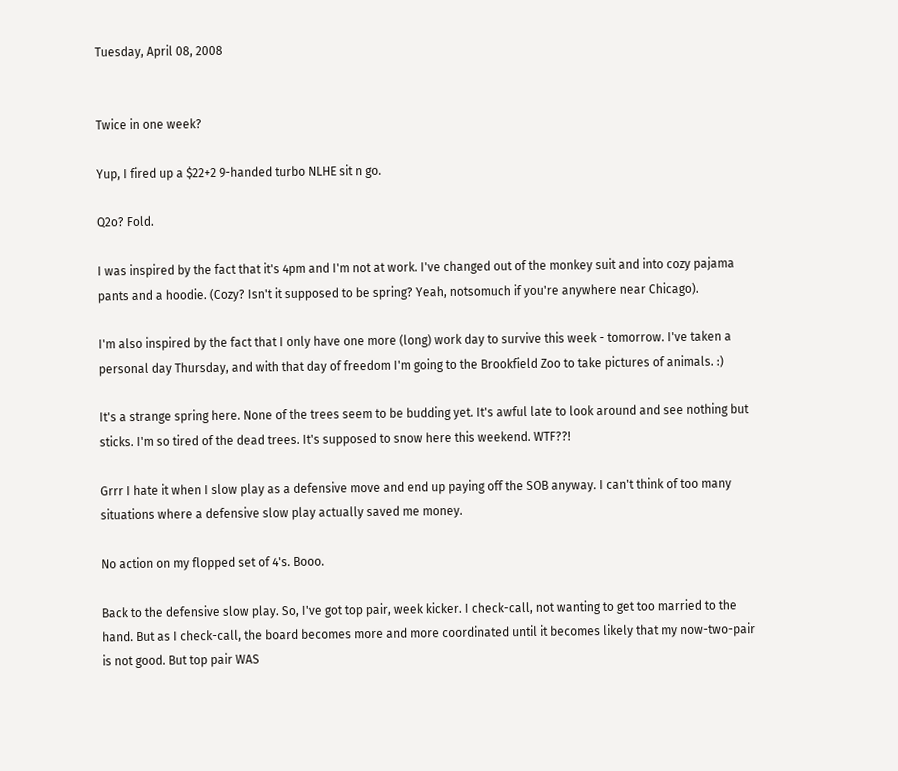Tuesday, April 08, 2008


Twice in one week?

Yup, I fired up a $22+2 9-handed turbo NLHE sit n go.

Q2o? Fold.

I was inspired by the fact that it's 4pm and I'm not at work. I've changed out of the monkey suit and into cozy pajama pants and a hoodie. (Cozy? Isn't it supposed to be spring? Yeah, notsomuch if you're anywhere near Chicago).

I'm also inspired by the fact that I only have one more (long) work day to survive this week - tomorrow. I've taken a personal day Thursday, and with that day of freedom I'm going to the Brookfield Zoo to take pictures of animals. :)

It's a strange spring here. None of the trees seem to be budding yet. It's awful late to look around and see nothing but sticks. I'm so tired of the dead trees. It's supposed to snow here this weekend. WTF??!

Grrr I hate it when I slow play as a defensive move and end up paying off the SOB anyway. I can't think of too many situations where a defensive slow play actually saved me money.

No action on my flopped set of 4's. Booo.

Back to the defensive slow play. So, I've got top pair, week kicker. I check-call, not wanting to get too married to the hand. But as I check-call, the board becomes more and more coordinated until it becomes likely that my now-two-pair is not good. But top pair WAS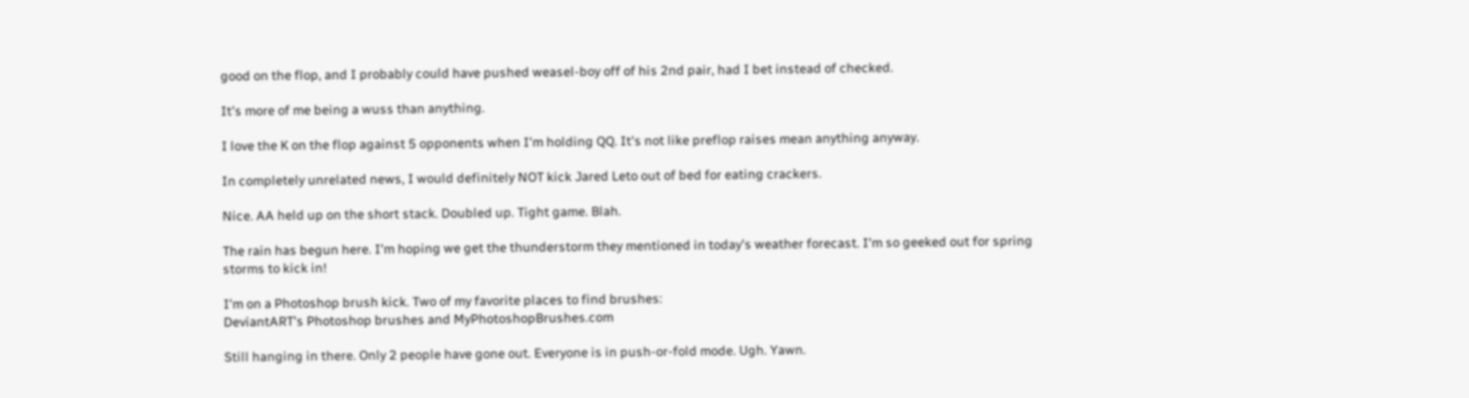good on the flop, and I probably could have pushed weasel-boy off of his 2nd pair, had I bet instead of checked.

It's more of me being a wuss than anything.

I love the K on the flop against 5 opponents when I'm holding QQ. It's not like preflop raises mean anything anyway.

In completely unrelated news, I would definitely NOT kick Jared Leto out of bed for eating crackers.

Nice. AA held up on the short stack. Doubled up. Tight game. Blah.

The rain has begun here. I'm hoping we get the thunderstorm they mentioned in today's weather forecast. I'm so geeked out for spring storms to kick in!

I'm on a Photoshop brush kick. Two of my favorite places to find brushes:
DeviantART's Photoshop brushes and MyPhotoshopBrushes.com

Still hanging in there. Only 2 people have gone out. Everyone is in push-or-fold mode. Ugh. Yawn.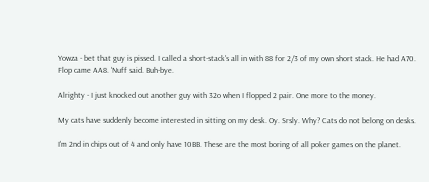Yowza - bet that guy is pissed. I called a short-stack's all in with 88 for 2/3 of my own short stack. He had A70. Flop came AA8. 'Nuff said. Buh-bye.

Alrighty - I just knocked out another guy with 32o when I flopped 2 pair. One more to the money.

My cats have suddenly become interested in sitting on my desk. Oy. Srsly. Why? Cats do not belong on desks.

I'm 2nd in chips out of 4 and only have 10BB. These are the most boring of all poker games on the planet.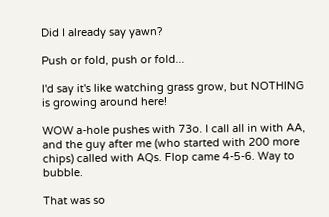Did I already say yawn?

Push or fold, push or fold...

I'd say it's like watching grass grow, but NOTHING is growing around here!

WOW a-hole pushes with 73o. I call all in with AA, and the guy after me (who started with 200 more chips) called with AQs. Flop came 4-5-6. Way to bubble.

That was so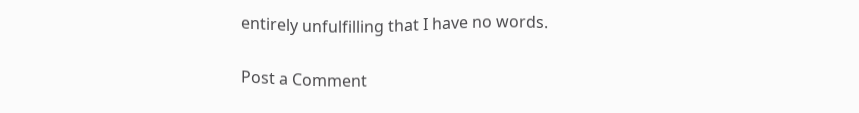entirely unfulfilling that I have no words.


Post a Comment